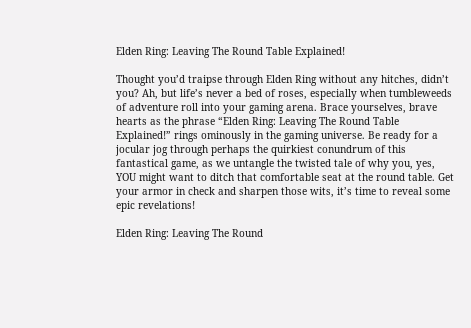Elden Ring: Leaving The Round Table Explained!

Thought you’d traipse through Elden Ring without any hitches, didn’t you? Ah, but life’s never a bed of roses, especially when tumbleweeds of adventure roll into your gaming arena. Brace yourselves, brave hearts as the phrase “Elden Ring: Leaving The Round Table Explained!” rings ominously in the gaming universe. Be ready for a jocular jog through perhaps the quirkiest conundrum of this fantastical game, as we untangle the twisted tale of why you, yes, YOU might want to ditch that comfortable seat at the round table. Get your armor in check and sharpen those wits, it’s time to reveal some epic revelations!

Elden Ring: Leaving The Round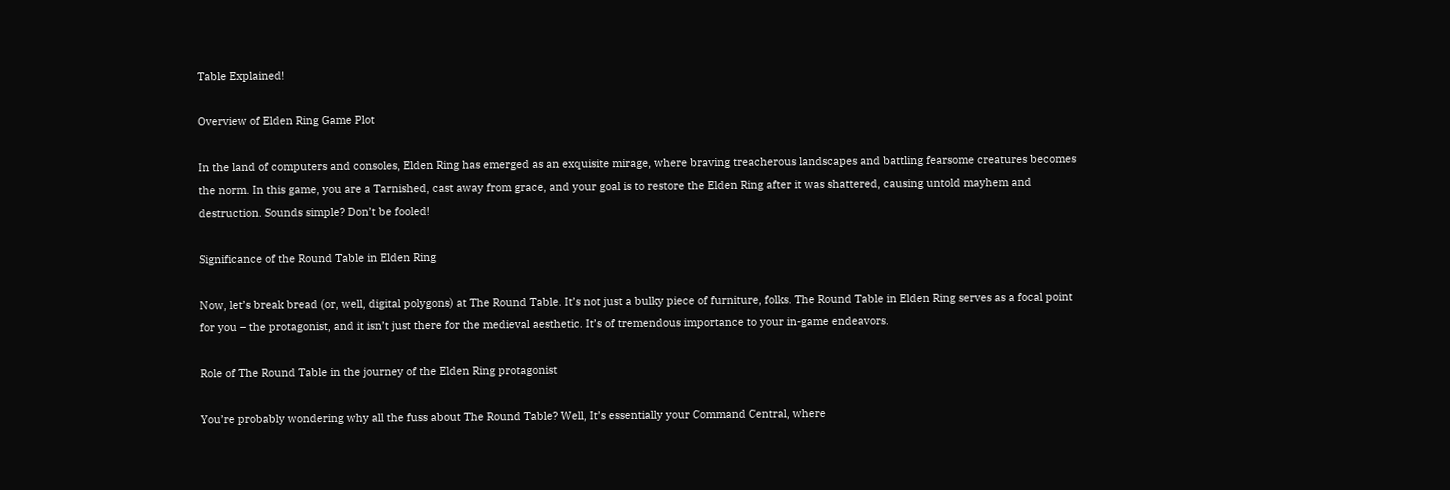Table Explained!

Overview of Elden Ring Game Plot

In the land of computers and consoles, Elden Ring has emerged as an exquisite mirage, where braving treacherous landscapes and battling fearsome creatures becomes the norm. In this game, you are a Tarnished, cast away from grace, and your goal is to restore the Elden Ring after it was shattered, causing untold mayhem and destruction. Sounds simple? Don’t be fooled!

Significance of the Round Table in Elden Ring

Now, let’s break bread (or, well, digital polygons) at The Round Table. It’s not just a bulky piece of furniture, folks. The Round Table in Elden Ring serves as a focal point for you – the protagonist, and it isn’t just there for the medieval aesthetic. It’s of tremendous importance to your in-game endeavors.

Role of The Round Table in the journey of the Elden Ring protagonist

You’re probably wondering why all the fuss about The Round Table? Well, It’s essentially your Command Central, where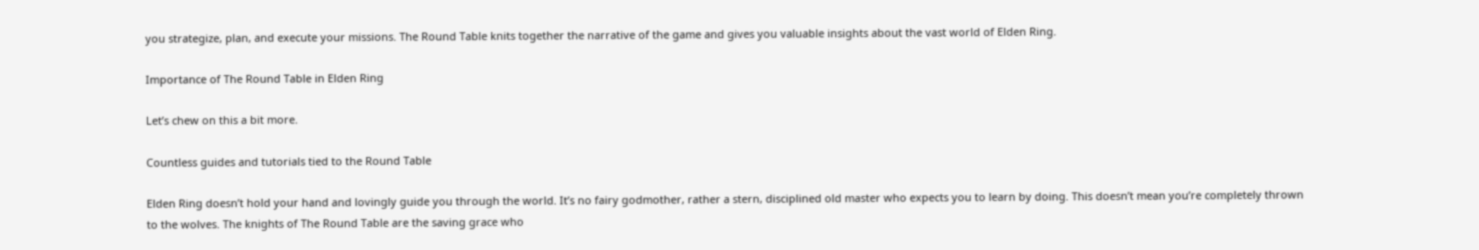you strategize, plan, and execute your missions. The Round Table knits together the narrative of the game and gives you valuable insights about the vast world of Elden Ring.

Importance of The Round Table in Elden Ring

Let’s chew on this a bit more.

Countless guides and tutorials tied to the Round Table

Elden Ring doesn’t hold your hand and lovingly guide you through the world. It’s no fairy godmother, rather a stern, disciplined old master who expects you to learn by doing. This doesn’t mean you’re completely thrown to the wolves. The knights of The Round Table are the saving grace who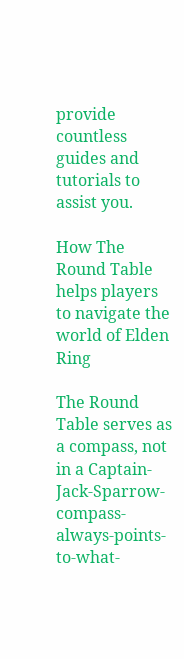provide countless guides and tutorials to assist you.

How The Round Table helps players to navigate the world of Elden Ring

The Round Table serves as a compass, not in a Captain-Jack-Sparrow-compass-always-points-to-what-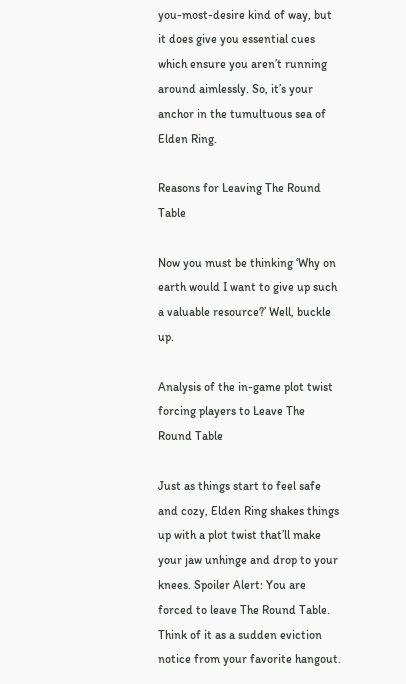you-most-desire kind of way, but it does give you essential cues which ensure you aren’t running around aimlessly. So, it’s your anchor in the tumultuous sea of Elden Ring.

Reasons for Leaving The Round Table

Now you must be thinking ‘Why on earth would I want to give up such a valuable resource?’ Well, buckle up.

Analysis of the in-game plot twist forcing players to Leave The Round Table

Just as things start to feel safe and cozy, Elden Ring shakes things up with a plot twist that’ll make your jaw unhinge and drop to your knees. Spoiler Alert: You are forced to leave The Round Table. Think of it as a sudden eviction notice from your favorite hangout.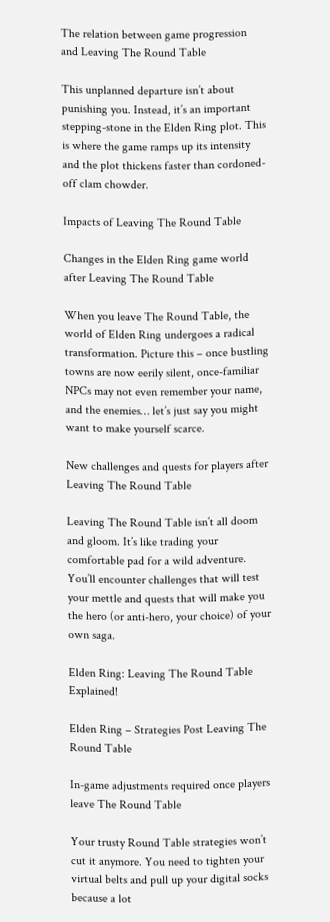The relation between game progression and Leaving The Round Table

This unplanned departure isn’t about punishing you. Instead, it’s an important stepping-stone in the Elden Ring plot. This is where the game ramps up its intensity and the plot thickens faster than cordoned-off clam chowder.

Impacts of Leaving The Round Table

Changes in the Elden Ring game world after Leaving The Round Table

When you leave The Round Table, the world of Elden Ring undergoes a radical transformation. Picture this – once bustling towns are now eerily silent, once-familiar NPCs may not even remember your name, and the enemies… let’s just say you might want to make yourself scarce.

New challenges and quests for players after Leaving The Round Table

Leaving The Round Table isn’t all doom and gloom. It’s like trading your comfortable pad for a wild adventure. You’ll encounter challenges that will test your mettle and quests that will make you the hero (or anti-hero, your choice) of your own saga.

Elden Ring: Leaving The Round Table Explained!

Elden Ring – Strategies Post Leaving The Round Table

In-game adjustments required once players leave The Round Table

Your trusty Round Table strategies won’t cut it anymore. You need to tighten your virtual belts and pull up your digital socks because a lot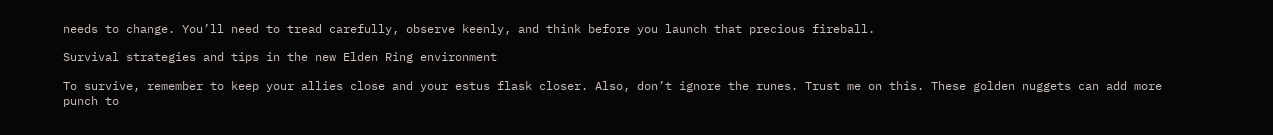needs to change. You’ll need to tread carefully, observe keenly, and think before you launch that precious fireball.

Survival strategies and tips in the new Elden Ring environment

To survive, remember to keep your allies close and your estus flask closer. Also, don’t ignore the runes. Trust me on this. These golden nuggets can add more punch to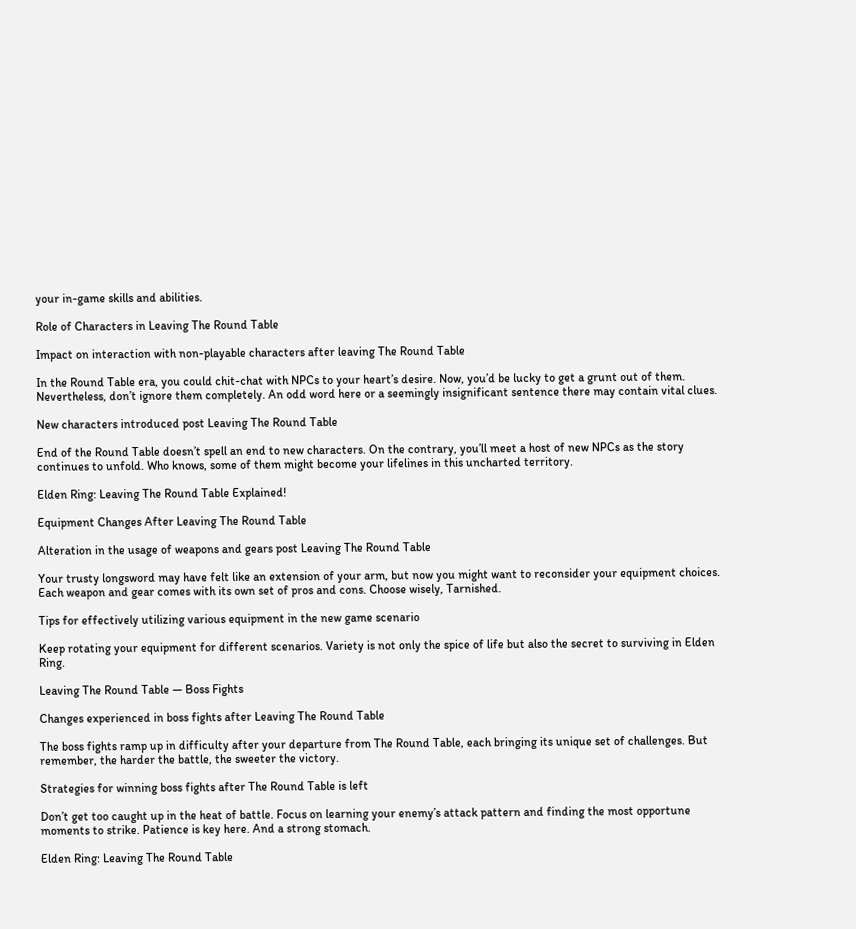your in-game skills and abilities.

Role of Characters in Leaving The Round Table

Impact on interaction with non-playable characters after leaving The Round Table

In the Round Table era, you could chit-chat with NPCs to your heart’s desire. Now, you’d be lucky to get a grunt out of them. Nevertheless, don’t ignore them completely. An odd word here or a seemingly insignificant sentence there may contain vital clues.

New characters introduced post Leaving The Round Table

End of the Round Table doesn’t spell an end to new characters. On the contrary, you’ll meet a host of new NPCs as the story continues to unfold. Who knows, some of them might become your lifelines in this uncharted territory.

Elden Ring: Leaving The Round Table Explained!

Equipment Changes After Leaving The Round Table

Alteration in the usage of weapons and gears post Leaving The Round Table

Your trusty longsword may have felt like an extension of your arm, but now you might want to reconsider your equipment choices. Each weapon and gear comes with its own set of pros and cons. Choose wisely, Tarnished.

Tips for effectively utilizing various equipment in the new game scenario

Keep rotating your equipment for different scenarios. Variety is not only the spice of life but also the secret to surviving in Elden Ring.

Leaving The Round Table — Boss Fights

Changes experienced in boss fights after Leaving The Round Table

The boss fights ramp up in difficulty after your departure from The Round Table, each bringing its unique set of challenges. But remember, the harder the battle, the sweeter the victory.

Strategies for winning boss fights after The Round Table is left

Don’t get too caught up in the heat of battle. Focus on learning your enemy’s attack pattern and finding the most opportune moments to strike. Patience is key here. And a strong stomach.

Elden Ring: Leaving The Round Table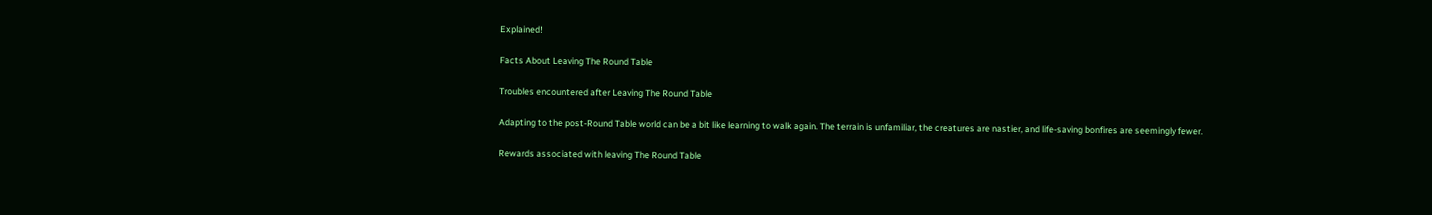Explained!

Facts About Leaving The Round Table

Troubles encountered after Leaving The Round Table

Adapting to the post-Round Table world can be a bit like learning to walk again. The terrain is unfamiliar, the creatures are nastier, and life-saving bonfires are seemingly fewer.

Rewards associated with leaving The Round Table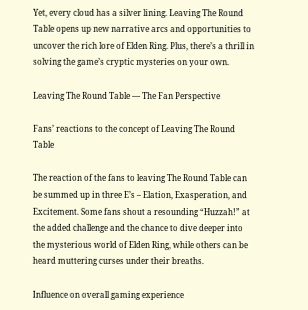Yet, every cloud has a silver lining. Leaving The Round Table opens up new narrative arcs and opportunities to uncover the rich lore of Elden Ring. Plus, there’s a thrill in solving the game’s cryptic mysteries on your own.

Leaving The Round Table — The Fan Perspective

Fans’ reactions to the concept of Leaving The Round Table

The reaction of the fans to leaving The Round Table can be summed up in three E’s – Elation, Exasperation, and Excitement. Some fans shout a resounding “Huzzah!” at the added challenge and the chance to dive deeper into the mysterious world of Elden Ring, while others can be heard muttering curses under their breaths.

Influence on overall gaming experience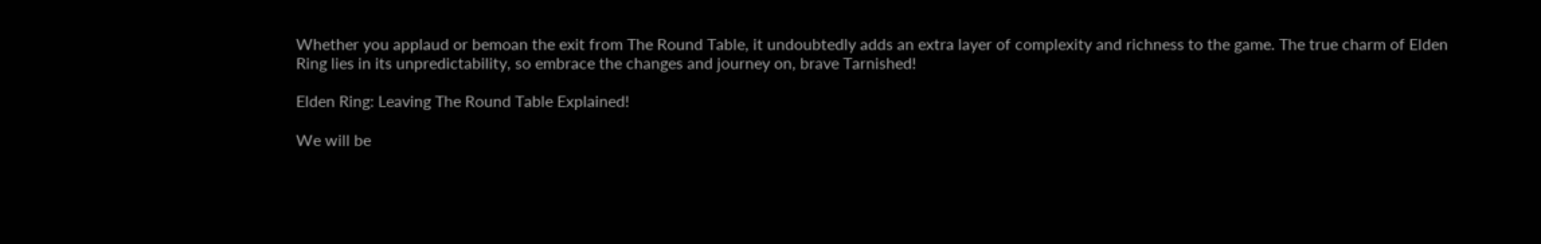Whether you applaud or bemoan the exit from The Round Table, it undoubtedly adds an extra layer of complexity and richness to the game. The true charm of Elden Ring lies in its unpredictability, so embrace the changes and journey on, brave Tarnished!

Elden Ring: Leaving The Round Table Explained!

We will be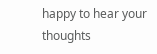happy to hear your thoughts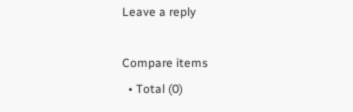Leave a reply

Compare items
  • Total (0)